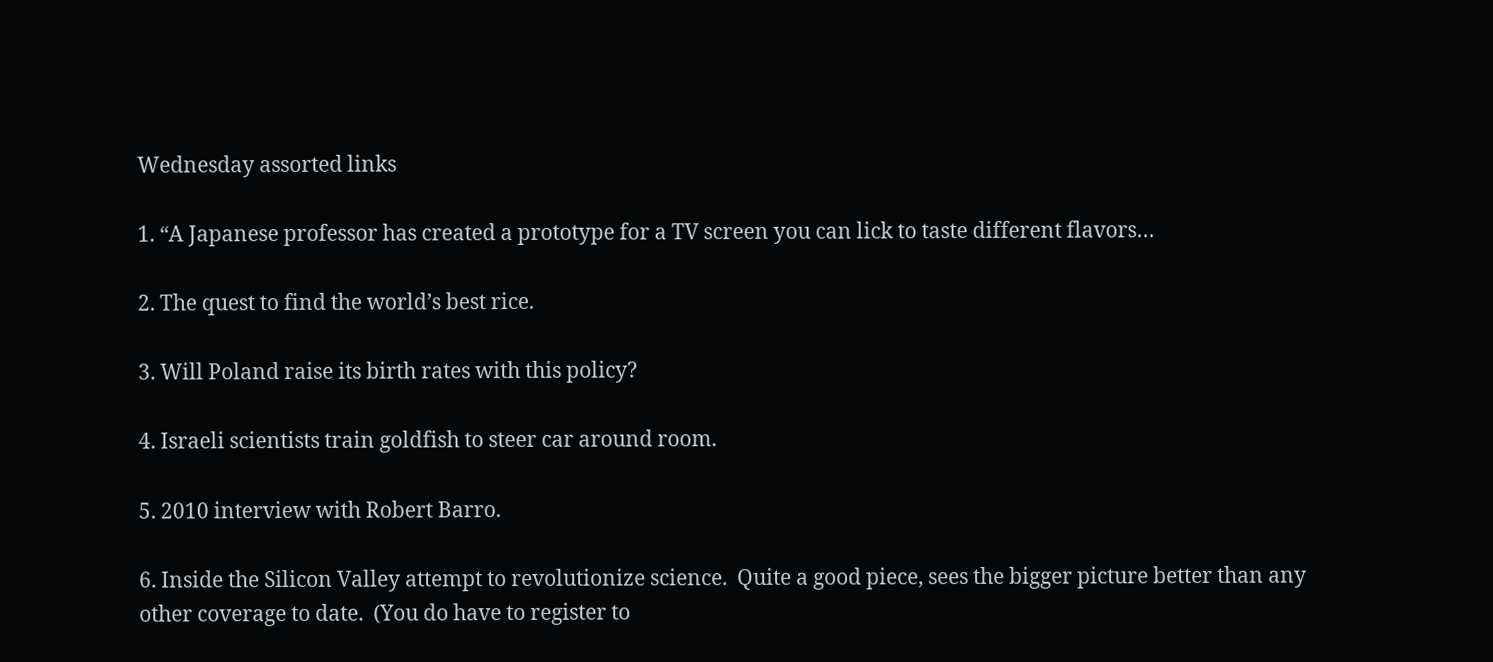Wednesday assorted links

1. “A Japanese professor has created a prototype for a TV screen you can lick to taste different flavors…

2. The quest to find the world’s best rice.

3. Will Poland raise its birth rates with this policy?

4. Israeli scientists train goldfish to steer car around room.

5. 2010 interview with Robert Barro.

6. Inside the Silicon Valley attempt to revolutionize science.  Quite a good piece, sees the bigger picture better than any other coverage to date.  (You do have to register to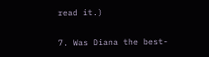read it.)

7. Was Diana the best-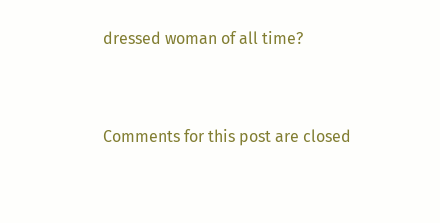dressed woman of all time?


Comments for this post are closed